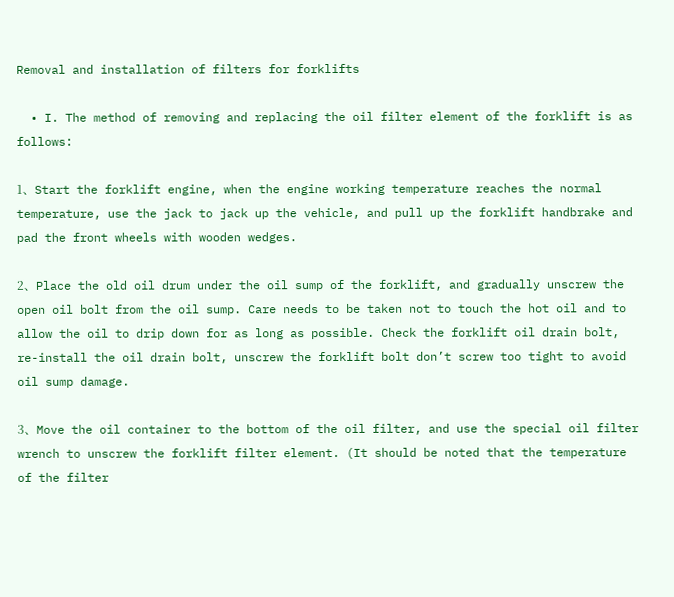Removal and installation of filters for forklifts

  • I. The method of removing and replacing the oil filter element of the forklift is as follows:

1、Start the forklift engine, when the engine working temperature reaches the normal temperature, use the jack to jack up the vehicle, and pull up the forklift handbrake and pad the front wheels with wooden wedges.

2、Place the old oil drum under the oil sump of the forklift, and gradually unscrew the open oil bolt from the oil sump. Care needs to be taken not to touch the hot oil and to allow the oil to drip down for as long as possible. Check the forklift oil drain bolt, re-install the oil drain bolt, unscrew the forklift bolt don’t screw too tight to avoid oil sump damage.

3、Move the oil container to the bottom of the oil filter, and use the special oil filter wrench to unscrew the forklift filter element. (It should be noted that the temperature of the filter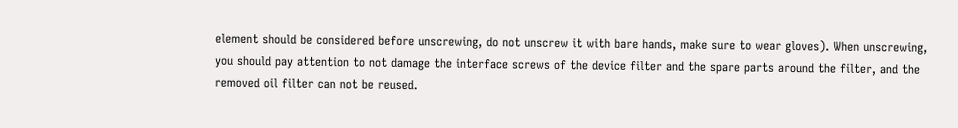element should be considered before unscrewing, do not unscrew it with bare hands, make sure to wear gloves). When unscrewing, you should pay attention to not damage the interface screws of the device filter and the spare parts around the filter, and the removed oil filter can not be reused.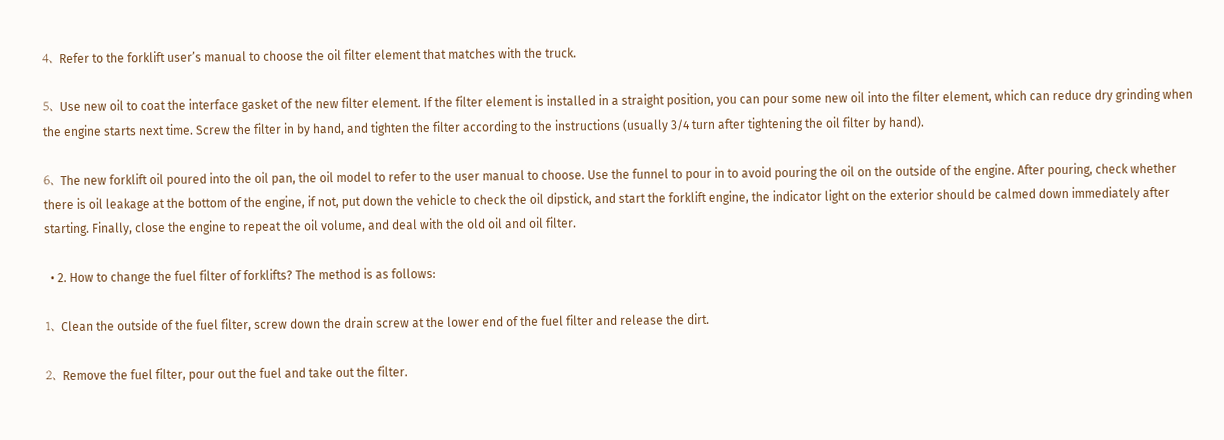4、Refer to the forklift user’s manual to choose the oil filter element that matches with the truck.

5、Use new oil to coat the interface gasket of the new filter element. If the filter element is installed in a straight position, you can pour some new oil into the filter element, which can reduce dry grinding when the engine starts next time. Screw the filter in by hand, and tighten the filter according to the instructions (usually 3/4 turn after tightening the oil filter by hand).

6、The new forklift oil poured into the oil pan, the oil model to refer to the user manual to choose. Use the funnel to pour in to avoid pouring the oil on the outside of the engine. After pouring, check whether there is oil leakage at the bottom of the engine, if not, put down the vehicle to check the oil dipstick, and start the forklift engine, the indicator light on the exterior should be calmed down immediately after starting. Finally, close the engine to repeat the oil volume, and deal with the old oil and oil filter.

  • 2. How to change the fuel filter of forklifts? The method is as follows:

1、Clean the outside of the fuel filter, screw down the drain screw at the lower end of the fuel filter and release the dirt.

2、Remove the fuel filter, pour out the fuel and take out the filter.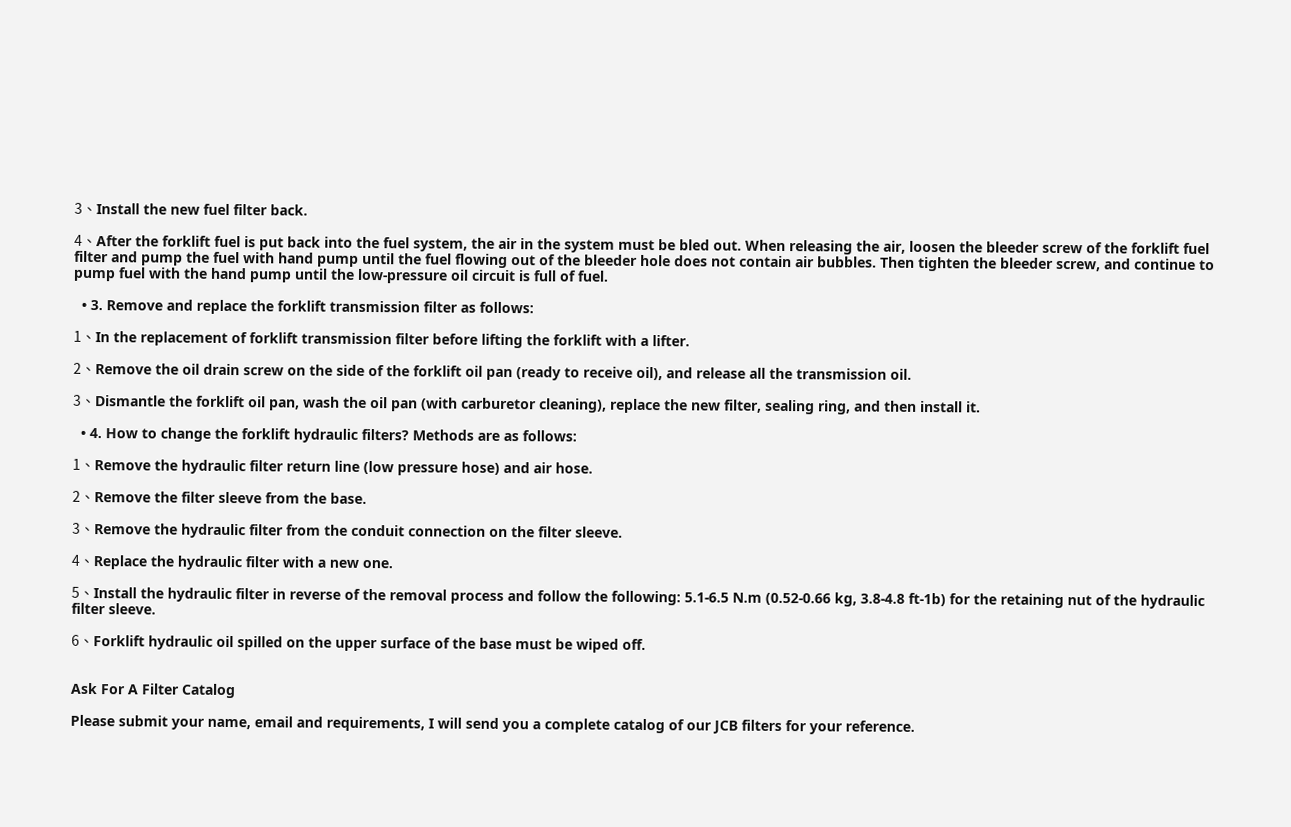3、Install the new fuel filter back.

4、After the forklift fuel is put back into the fuel system, the air in the system must be bled out. When releasing the air, loosen the bleeder screw of the forklift fuel filter and pump the fuel with hand pump until the fuel flowing out of the bleeder hole does not contain air bubbles. Then tighten the bleeder screw, and continue to pump fuel with the hand pump until the low-pressure oil circuit is full of fuel.

  • 3. Remove and replace the forklift transmission filter as follows:

1、In the replacement of forklift transmission filter before lifting the forklift with a lifter.

2、Remove the oil drain screw on the side of the forklift oil pan (ready to receive oil), and release all the transmission oil.

3、Dismantle the forklift oil pan, wash the oil pan (with carburetor cleaning), replace the new filter, sealing ring, and then install it.

  • 4. How to change the forklift hydraulic filters? Methods are as follows:

1、Remove the hydraulic filter return line (low pressure hose) and air hose.

2、Remove the filter sleeve from the base.

3、Remove the hydraulic filter from the conduit connection on the filter sleeve.

4、Replace the hydraulic filter with a new one.

5、Install the hydraulic filter in reverse of the removal process and follow the following: 5.1-6.5 N.m (0.52-0.66 kg, 3.8-4.8 ft-1b) for the retaining nut of the hydraulic filter sleeve.

6、Forklift hydraulic oil spilled on the upper surface of the base must be wiped off.


Ask For A Filter Catalog

Please submit your name, email and requirements, I will send you a complete catalog of our JCB filters for your reference.